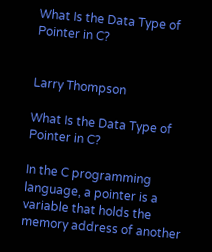What Is the Data Type of Pointer in C?


Larry Thompson

What Is the Data Type of Pointer in C?

In the C programming language, a pointer is a variable that holds the memory address of another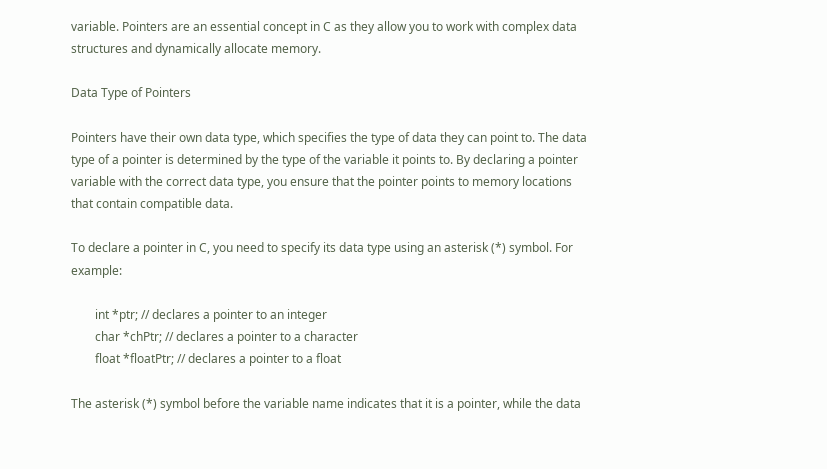variable. Pointers are an essential concept in C as they allow you to work with complex data structures and dynamically allocate memory.

Data Type of Pointers

Pointers have their own data type, which specifies the type of data they can point to. The data type of a pointer is determined by the type of the variable it points to. By declaring a pointer variable with the correct data type, you ensure that the pointer points to memory locations that contain compatible data.

To declare a pointer in C, you need to specify its data type using an asterisk (*) symbol. For example:

        int *ptr; // declares a pointer to an integer
        char *chPtr; // declares a pointer to a character
        float *floatPtr; // declares a pointer to a float

The asterisk (*) symbol before the variable name indicates that it is a pointer, while the data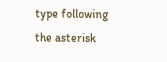type following the asterisk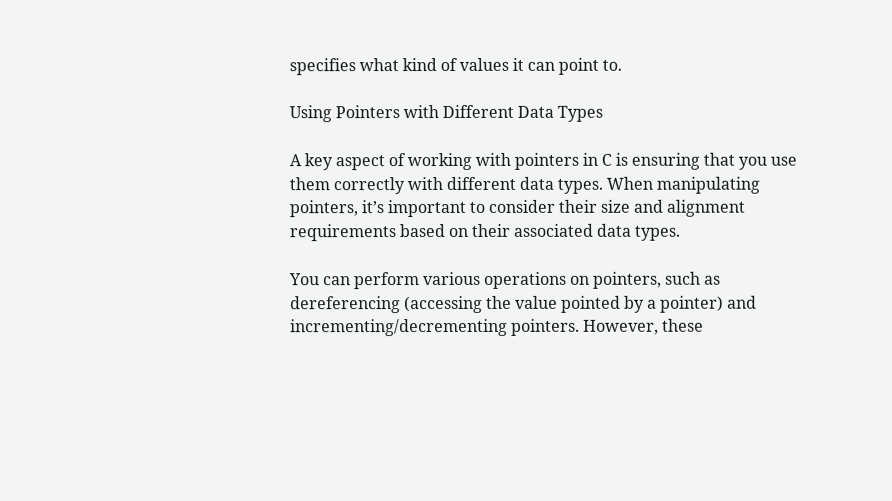specifies what kind of values it can point to.

Using Pointers with Different Data Types

A key aspect of working with pointers in C is ensuring that you use them correctly with different data types. When manipulating pointers, it’s important to consider their size and alignment requirements based on their associated data types.

You can perform various operations on pointers, such as dereferencing (accessing the value pointed by a pointer) and incrementing/decrementing pointers. However, these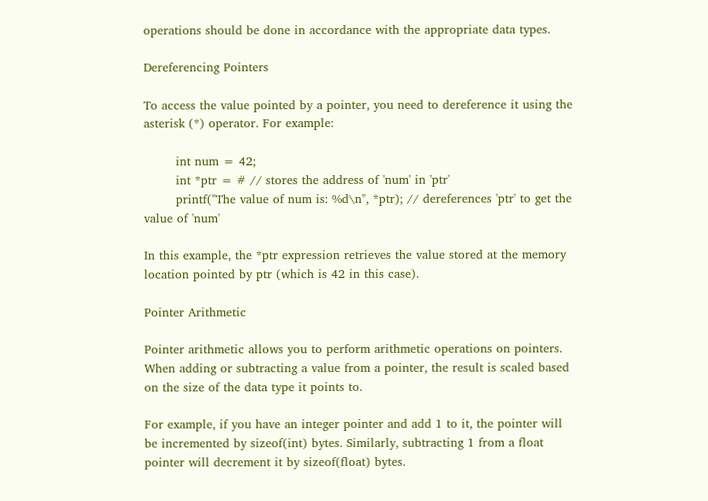operations should be done in accordance with the appropriate data types.

Dereferencing Pointers

To access the value pointed by a pointer, you need to dereference it using the asterisk (*) operator. For example:

        int num = 42;
        int *ptr = # // stores the address of 'num' in 'ptr'
        printf("The value of num is: %d\n", *ptr); // dereferences 'ptr' to get the value of 'num'

In this example, the *ptr expression retrieves the value stored at the memory location pointed by ptr (which is 42 in this case).

Pointer Arithmetic

Pointer arithmetic allows you to perform arithmetic operations on pointers. When adding or subtracting a value from a pointer, the result is scaled based on the size of the data type it points to.

For example, if you have an integer pointer and add 1 to it, the pointer will be incremented by sizeof(int) bytes. Similarly, subtracting 1 from a float pointer will decrement it by sizeof(float) bytes.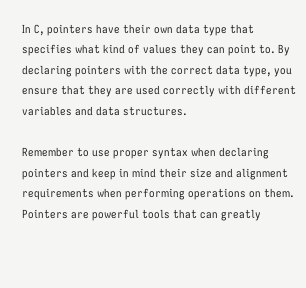In C, pointers have their own data type that specifies what kind of values they can point to. By declaring pointers with the correct data type, you ensure that they are used correctly with different variables and data structures.

Remember to use proper syntax when declaring pointers and keep in mind their size and alignment requirements when performing operations on them. Pointers are powerful tools that can greatly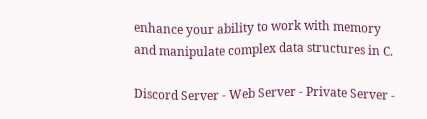enhance your ability to work with memory and manipulate complex data structures in C.

Discord Server - Web Server - Private Server -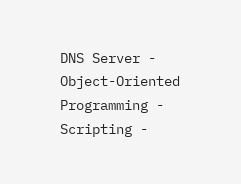DNS Server - Object-Oriented Programming - Scripting -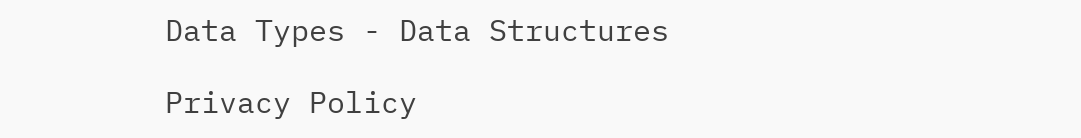Data Types - Data Structures

Privacy Policy